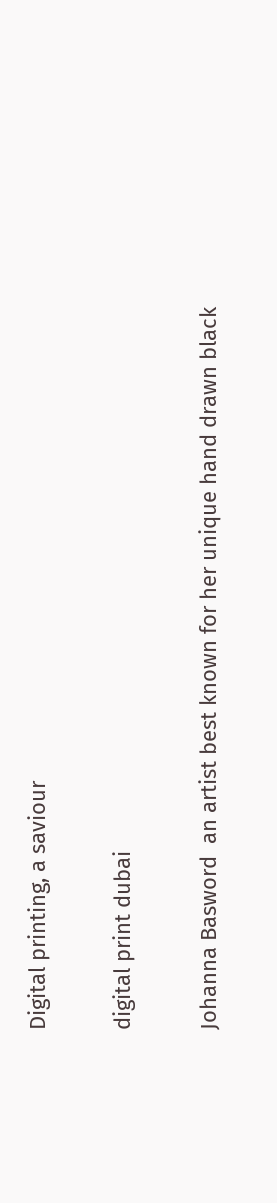Digital printing, a saviour

digital print dubai

Johanna Basword  an artist best known for her unique hand drawn black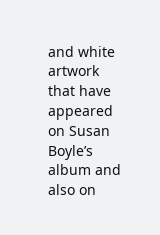and white artwork that have appeared on Susan Boyle’s album and also on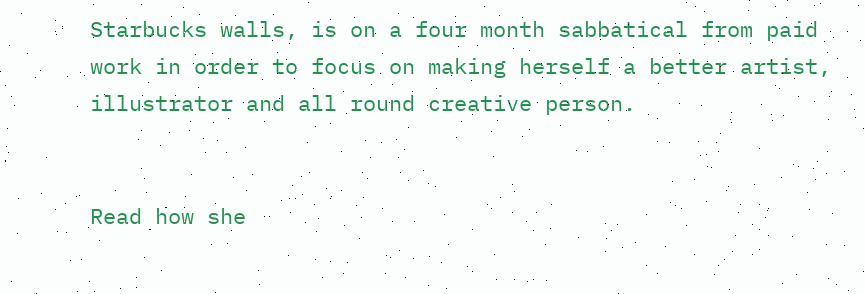Starbucks walls, is on a four month sabbatical from paid work in order to focus on making herself a better artist, illustrator and all round creative person.


Read how she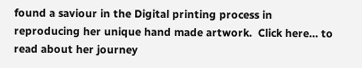found a saviour in the Digital printing process in reproducing her unique hand made artwork.  Click here… to read about her journey